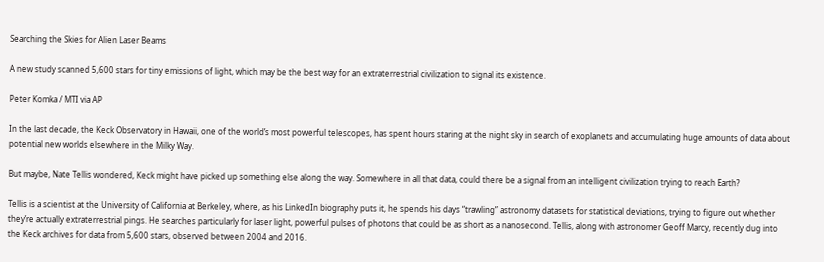Searching the Skies for Alien Laser Beams

A new study scanned 5,600 stars for tiny emissions of light, which may be the best way for an extraterrestrial civilization to signal its existence.

Peter Komka / MTI via AP

In the last decade, the Keck Observatory in Hawaii, one of the world’s most powerful telescopes, has spent hours staring at the night sky in search of exoplanets and accumulating huge amounts of data about potential new worlds elsewhere in the Milky Way.

But maybe, Nate Tellis wondered, Keck might have picked up something else along the way. Somewhere in all that data, could there be a signal from an intelligent civilization trying to reach Earth?

Tellis is a scientist at the University of California at Berkeley, where, as his LinkedIn biography puts it, he spends his days “trawling” astronomy datasets for statistical deviations, trying to figure out whether they’re actually extraterrestrial pings. He searches particularly for laser light, powerful pulses of photons that could be as short as a nanosecond. Tellis, along with astronomer Geoff Marcy, recently dug into the Keck archives for data from 5,600 stars, observed between 2004 and 2016.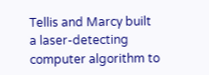Tellis and Marcy built a laser-detecting computer algorithm to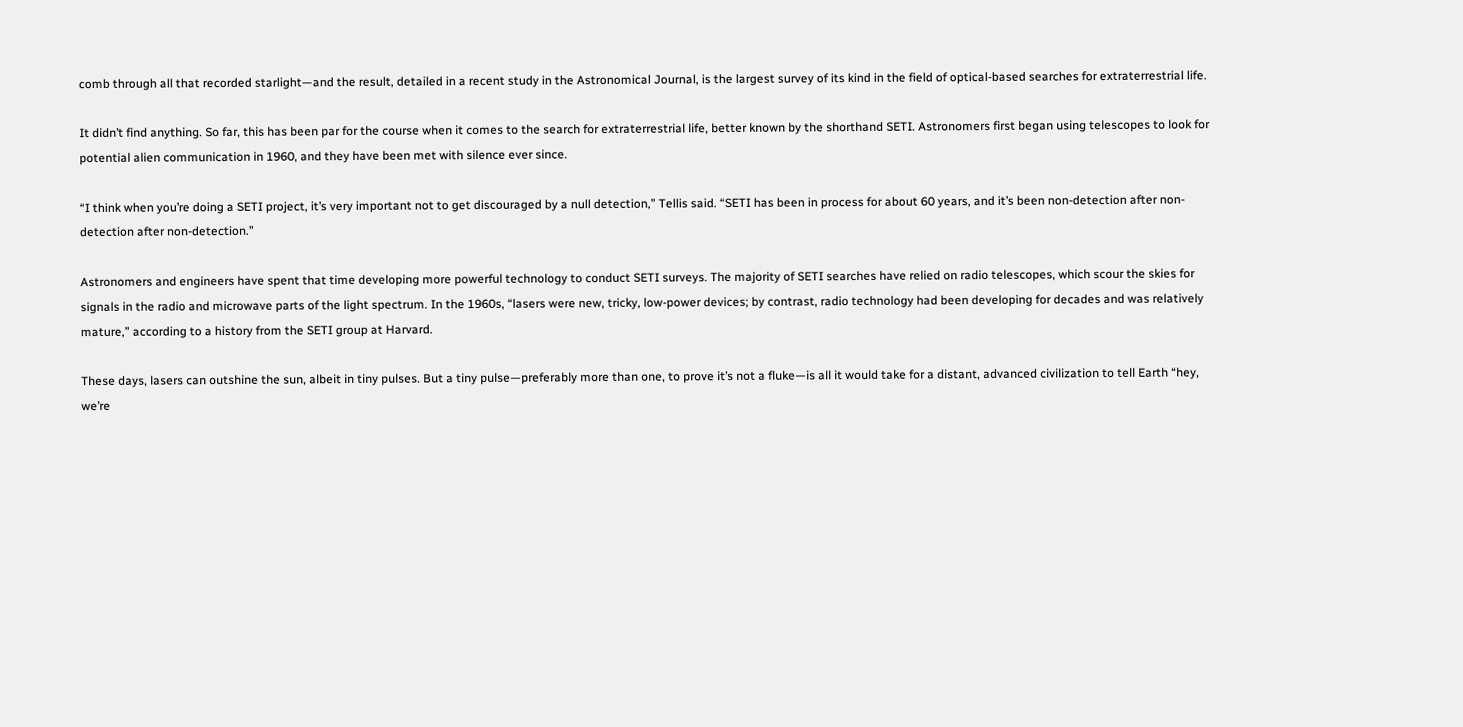comb through all that recorded starlight—and the result, detailed in a recent study in the Astronomical Journal, is the largest survey of its kind in the field of optical-based searches for extraterrestrial life.

It didn’t find anything. So far, this has been par for the course when it comes to the search for extraterrestrial life, better known by the shorthand SETI. Astronomers first began using telescopes to look for potential alien communication in 1960, and they have been met with silence ever since.

“I think when you’re doing a SETI project, it’s very important not to get discouraged by a null detection,” Tellis said. “SETI has been in process for about 60 years, and it’s been non-detection after non-detection after non-detection.”

Astronomers and engineers have spent that time developing more powerful technology to conduct SETI surveys. The majority of SETI searches have relied on radio telescopes, which scour the skies for signals in the radio and microwave parts of the light spectrum. In the 1960s, “lasers were new, tricky, low-power devices; by contrast, radio technology had been developing for decades and was relatively mature,” according to a history from the SETI group at Harvard.

These days, lasers can outshine the sun, albeit in tiny pulses. But a tiny pulse—preferably more than one, to prove it’s not a fluke—is all it would take for a distant, advanced civilization to tell Earth “hey, we’re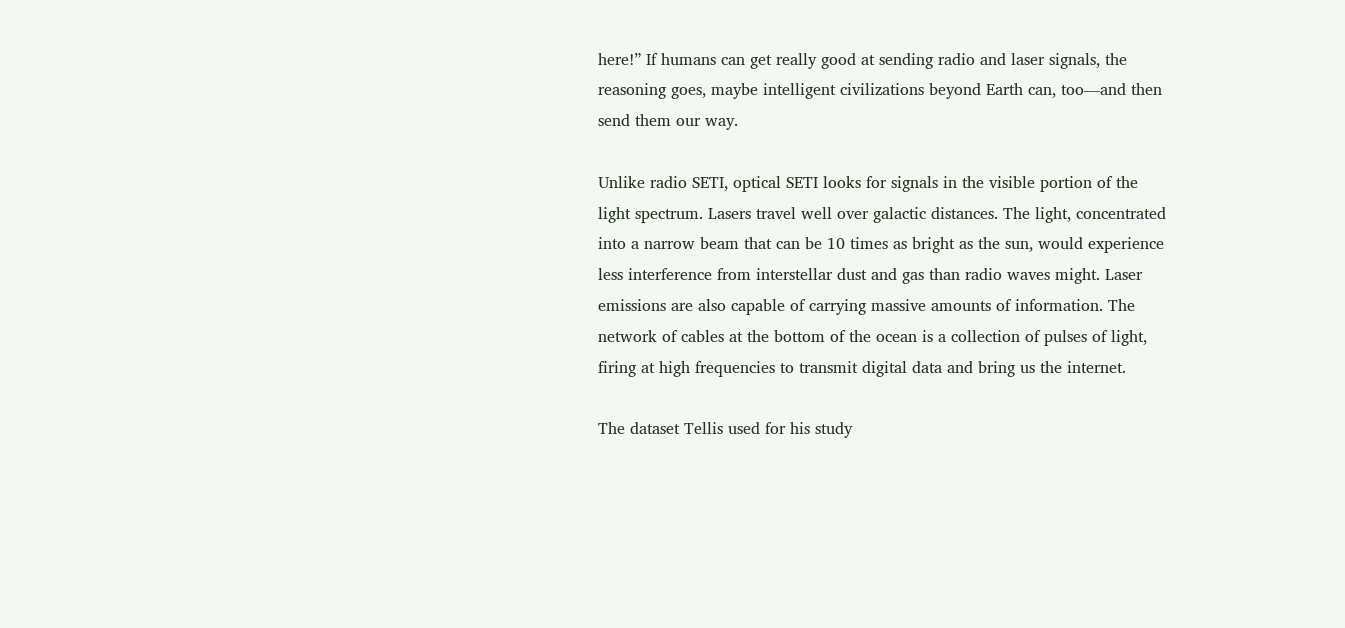here!” If humans can get really good at sending radio and laser signals, the reasoning goes, maybe intelligent civilizations beyond Earth can, too—and then send them our way.

Unlike radio SETI, optical SETI looks for signals in the visible portion of the light spectrum. Lasers travel well over galactic distances. The light, concentrated into a narrow beam that can be 10 times as bright as the sun, would experience less interference from interstellar dust and gas than radio waves might. Laser emissions are also capable of carrying massive amounts of information. The network of cables at the bottom of the ocean is a collection of pulses of light, firing at high frequencies to transmit digital data and bring us the internet.

The dataset Tellis used for his study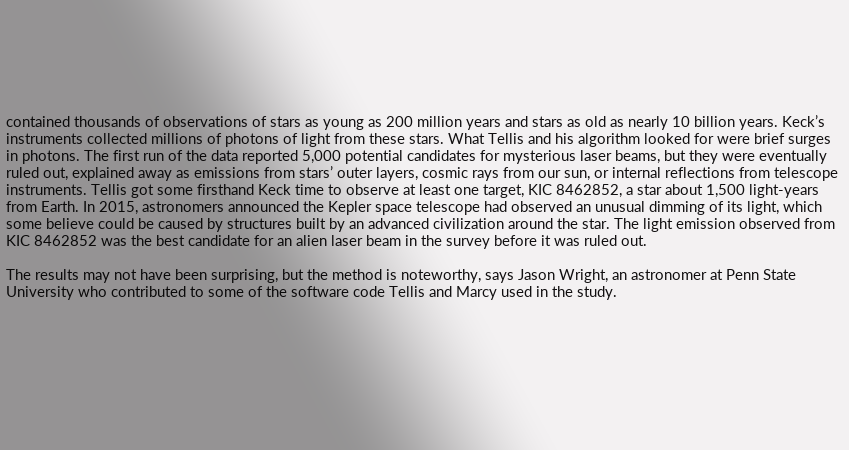contained thousands of observations of stars as young as 200 million years and stars as old as nearly 10 billion years. Keck’s instruments collected millions of photons of light from these stars. What Tellis and his algorithm looked for were brief surges in photons. The first run of the data reported 5,000 potential candidates for mysterious laser beams, but they were eventually ruled out, explained away as emissions from stars’ outer layers, cosmic rays from our sun, or internal reflections from telescope instruments. Tellis got some firsthand Keck time to observe at least one target, KIC 8462852, a star about 1,500 light-years from Earth. In 2015, astronomers announced the Kepler space telescope had observed an unusual dimming of its light, which some believe could be caused by structures built by an advanced civilization around the star. The light emission observed from KIC 8462852 was the best candidate for an alien laser beam in the survey before it was ruled out.

The results may not have been surprising, but the method is noteworthy, says Jason Wright, an astronomer at Penn State University who contributed to some of the software code Tellis and Marcy used in the study.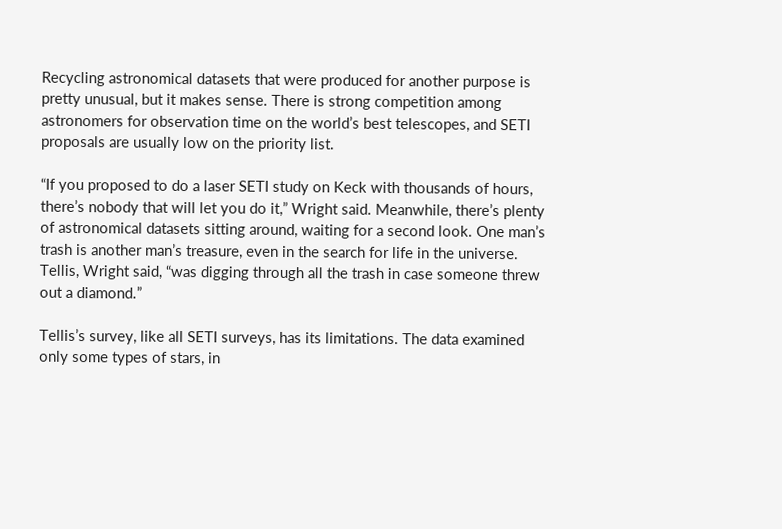Recycling astronomical datasets that were produced for another purpose is pretty unusual, but it makes sense. There is strong competition among astronomers for observation time on the world’s best telescopes, and SETI proposals are usually low on the priority list.

“If you proposed to do a laser SETI study on Keck with thousands of hours, there’s nobody that will let you do it,” Wright said. Meanwhile, there’s plenty of astronomical datasets sitting around, waiting for a second look. One man’s trash is another man’s treasure, even in the search for life in the universe. Tellis, Wright said, “was digging through all the trash in case someone threw out a diamond.”

Tellis’s survey, like all SETI surveys, has its limitations. The data examined only some types of stars, in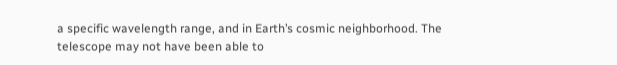a specific wavelength range, and in Earth’s cosmic neighborhood. The telescope may not have been able to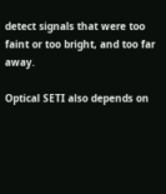detect signals that were too faint or too bright, and too far away.

Optical SETI also depends on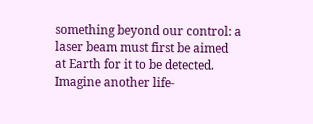something beyond our control: a laser beam must first be aimed at Earth for it to be detected. Imagine another life-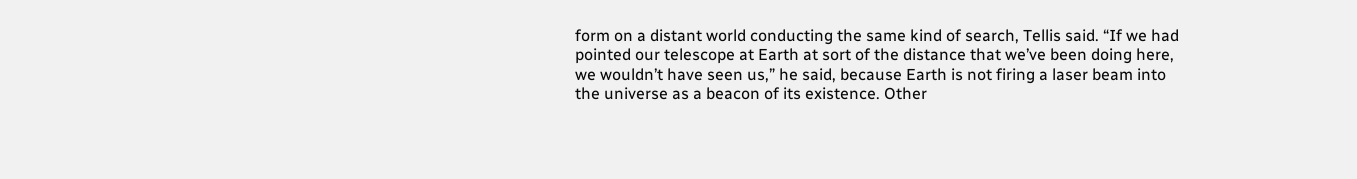form on a distant world conducting the same kind of search, Tellis said. “If we had pointed our telescope at Earth at sort of the distance that we’ve been doing here, we wouldn’t have seen us,” he said, because Earth is not firing a laser beam into the universe as a beacon of its existence. Other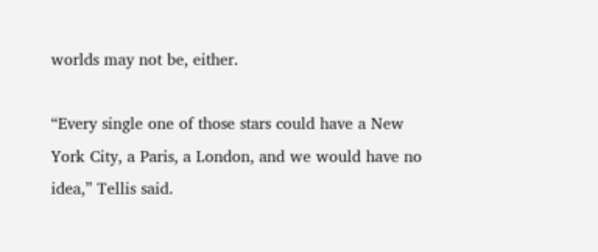worlds may not be, either.

“Every single one of those stars could have a New York City, a Paris, a London, and we would have no idea,” Tellis said.